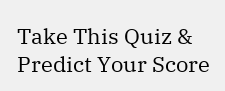Take This Quiz & Predict Your Score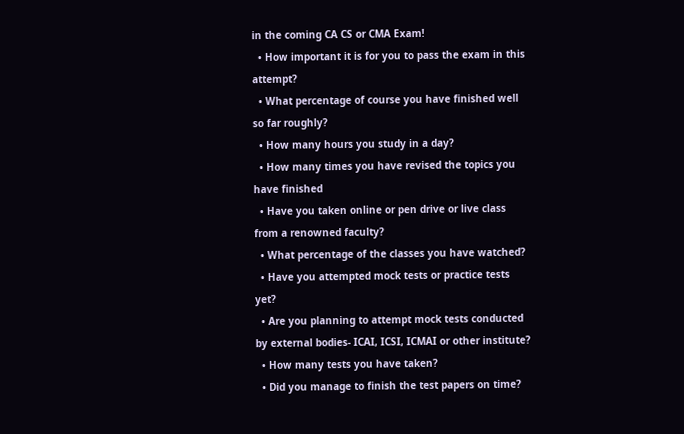in the coming CA CS or CMA Exam!
  • How important it is for you to pass the exam in this attempt?
  • What percentage of course you have finished well so far roughly?
  • How many hours you study in a day?
  • How many times you have revised the topics you have finished
  • Have you taken online or pen drive or live class from a renowned faculty?
  • What percentage of the classes you have watched?
  • Have you attempted mock tests or practice tests yet?
  • Are you planning to attempt mock tests conducted by external bodies- ICAI, ICSI, ICMAI or other institute?
  • How many tests you have taken?
  • Did you manage to finish the test papers on time?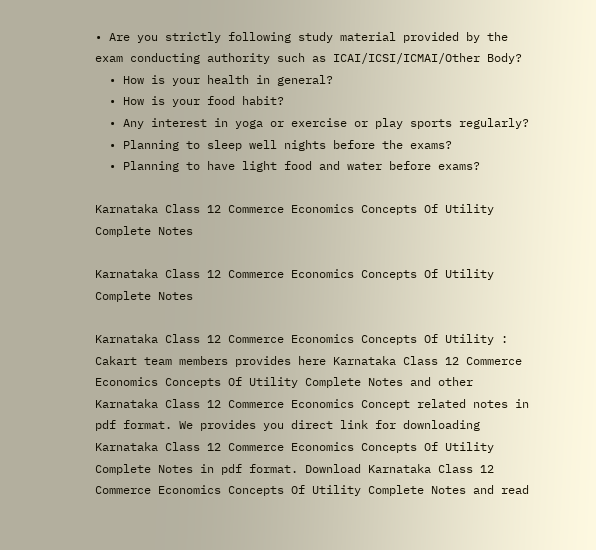• Are you strictly following study material provided by the exam conducting authority such as ICAI/ICSI/ICMAI/Other Body?
  • How is your health in general?
  • How is your food habit?
  • Any interest in yoga or exercise or play sports regularly?
  • Planning to sleep well nights before the exams?
  • Planning to have light food and water before exams?

Karnataka Class 12 Commerce Economics Concepts Of Utility Complete Notes

Karnataka Class 12 Commerce Economics Concepts Of Utility Complete Notes

Karnataka Class 12 Commerce Economics Concepts Of Utility : Cakart team members provides here Karnataka Class 12 Commerce Economics Concepts Of Utility Complete Notes and other Karnataka Class 12 Commerce Economics Concept related notes in pdf format. We provides you direct link for downloading Karnataka Class 12 Commerce Economics Concepts Of Utility Complete Notes in pdf format. Download Karnataka Class 12 Commerce Economics Concepts Of Utility Complete Notes and read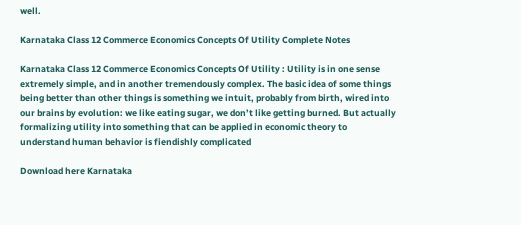well.

Karnataka Class 12 Commerce Economics Concepts Of Utility Complete Notes

Karnataka Class 12 Commerce Economics Concepts Of Utility : Utility is in one sense extremely simple, and in another tremendously complex. The basic idea of some things being better than other things is something we intuit, probably from birth, wired into our brains by evolution: we like eating sugar, we don’t like getting burned. But actually formalizing utility into something that can be applied in economic theory to understand human behavior is fiendishly complicated

Download here Karnataka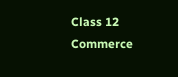Class 12 Commerce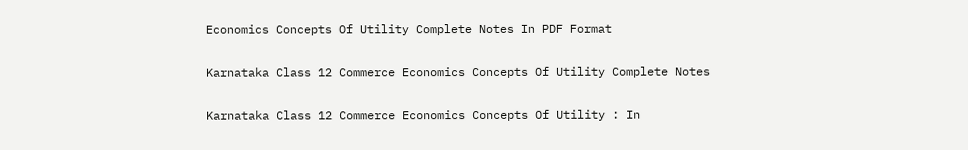Economics Concepts Of Utility Complete Notes In PDF Format

Karnataka Class 12 Commerce Economics Concepts Of Utility Complete Notes

Karnataka Class 12 Commerce Economics Concepts Of Utility : In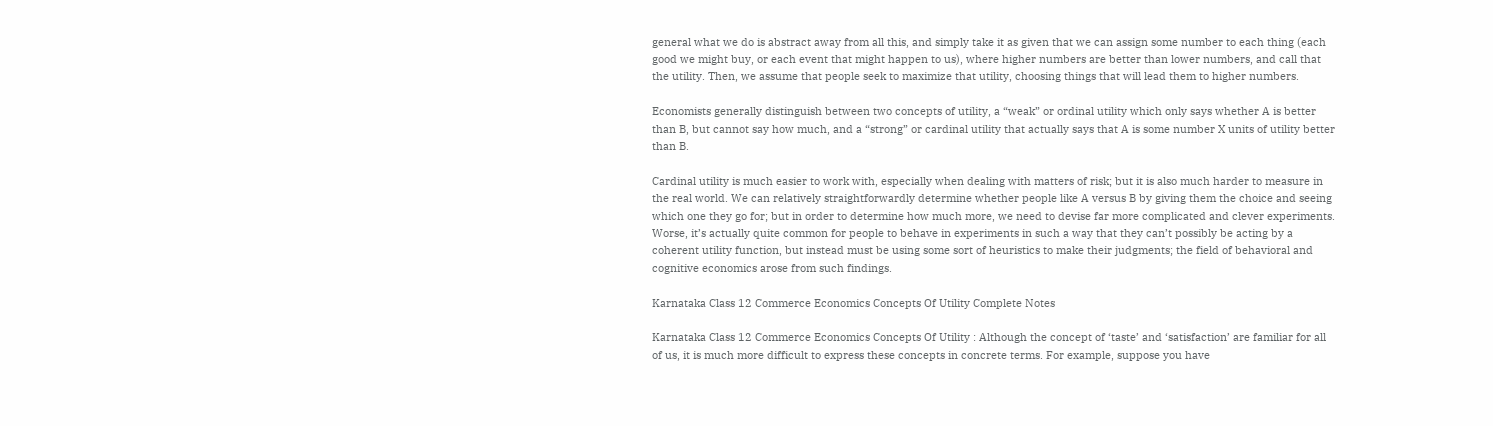general what we do is abstract away from all this, and simply take it as given that we can assign some number to each thing (each good we might buy, or each event that might happen to us), where higher numbers are better than lower numbers, and call that the utility. Then, we assume that people seek to maximize that utility, choosing things that will lead them to higher numbers.

Economists generally distinguish between two concepts of utility, a “weak” or ordinal utility which only says whether A is better than B, but cannot say how much, and a “strong” or cardinal utility that actually says that A is some number X units of utility better than B.

Cardinal utility is much easier to work with, especially when dealing with matters of risk; but it is also much harder to measure in the real world. We can relatively straightforwardly determine whether people like A versus B by giving them the choice and seeing which one they go for; but in order to determine how much more, we need to devise far more complicated and clever experiments. Worse, it’s actually quite common for people to behave in experiments in such a way that they can’t possibly be acting by a coherent utility function, but instead must be using some sort of heuristics to make their judgments; the field of behavioral and cognitive economics arose from such findings.

Karnataka Class 12 Commerce Economics Concepts Of Utility Complete Notes

Karnataka Class 12 Commerce Economics Concepts Of Utility : Although the concept of ‘taste’ and ‘satisfaction’ are familiar for all of us, it is much more difficult to express these concepts in concrete terms. For example, suppose you have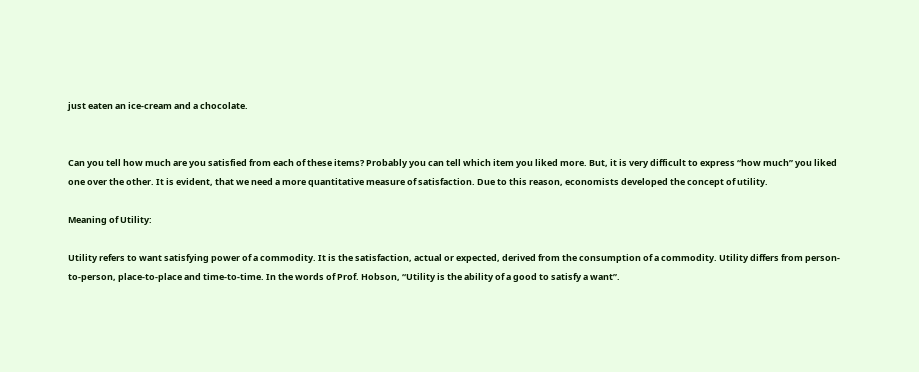just eaten an ice-cream and a chocolate.


Can you tell how much are you satisfied from each of these items? Probably you can tell which item you liked more. But, it is very difficult to express “how much” you liked one over the other. It is evident, that we need a more quantitative measure of satisfaction. Due to this reason, economists developed the concept of utility.

Meaning of Utility:

Utility refers to want satisfying power of a commodity. It is the satisfaction, actual or expected, derived from the consumption of a commodity. Utility differs from person- to-person, place-to-place and time-to-time. In the words of Prof. Hobson, “Utility is the ability of a good to satisfy a want”.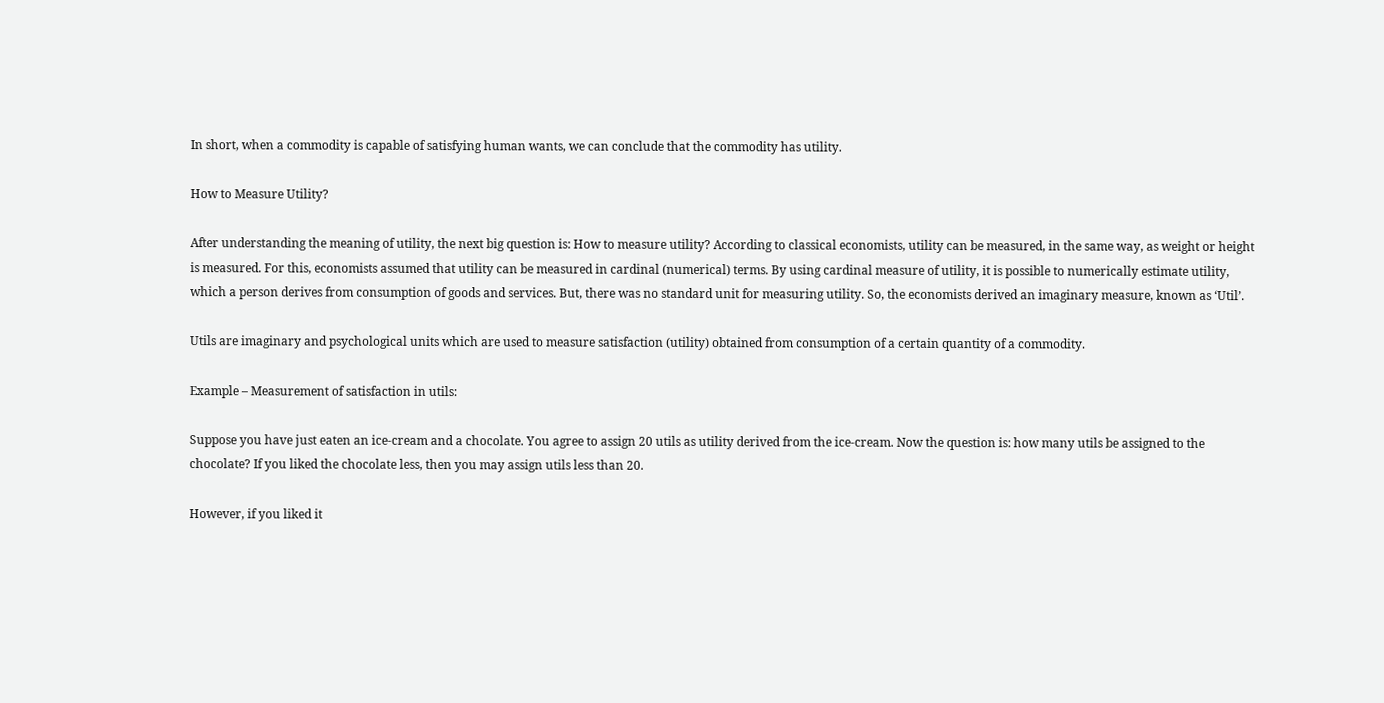In short, when a commodity is capable of satisfying human wants, we can conclude that the commodity has utility.

How to Measure Utility?

After understanding the meaning of utility, the next big question is: How to measure utility? According to classical economists, utility can be measured, in the same way, as weight or height is measured. For this, economists assumed that utility can be measured in cardinal (numerical) terms. By using cardinal measure of utility, it is possible to numerically estimate utility, which a person derives from consumption of goods and services. But, there was no standard unit for measuring utility. So, the economists derived an imaginary measure, known as ‘Util’.

Utils are imaginary and psychological units which are used to measure satisfaction (utility) obtained from consumption of a certain quantity of a commodity.

Example – Measurement of satisfaction in utils:

Suppose you have just eaten an ice-cream and a chocolate. You agree to assign 20 utils as utility derived from the ice-cream. Now the question is: how many utils be assigned to the chocolate? If you liked the chocolate less, then you may assign utils less than 20.

However, if you liked it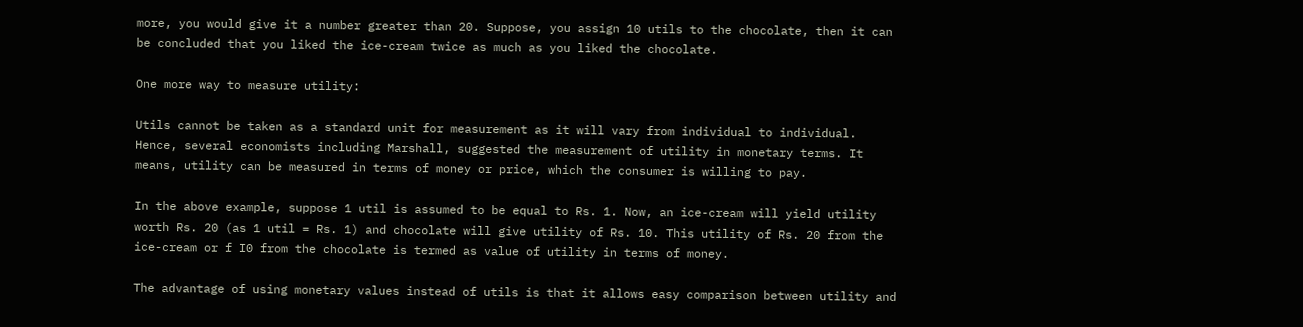more, you would give it a number greater than 20. Suppose, you assign 10 utils to the chocolate, then it can be concluded that you liked the ice-cream twice as much as you liked the chocolate.

One more way to measure utility:

Utils cannot be taken as a standard unit for measurement as it will vary from individual to individual. Hence, several economists including Marshall, suggested the measurement of utility in monetary terms. It means, utility can be measured in terms of money or price, which the consumer is willing to pay.

In the above example, suppose 1 util is assumed to be equal to Rs. 1. Now, an ice-cream will yield utility worth Rs. 20 (as 1 util = Rs. 1) and chocolate will give utility of Rs. 10. This utility of Rs. 20 from the ice-cream or f I0 from the chocolate is termed as value of utility in terms of money.

The advantage of using monetary values instead of utils is that it allows easy comparison between utility and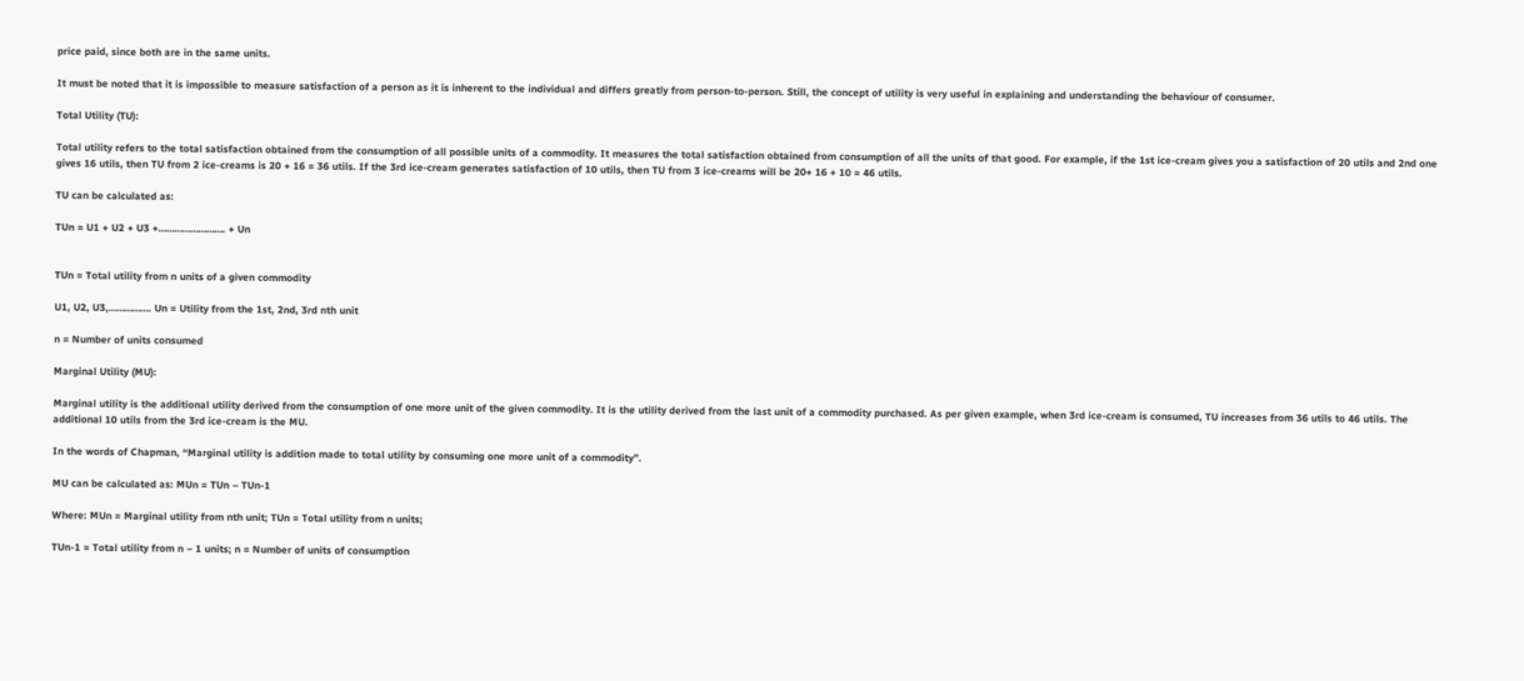price paid, since both are in the same units.

It must be noted that it is impossible to measure satisfaction of a person as it is inherent to the individual and differs greatly from person-to-person. Still, the concept of utility is very useful in explaining and understanding the behaviour of consumer.

Total Utility (TU):

Total utility refers to the total satisfaction obtained from the consumption of all possible units of a commodity. It measures the total satisfaction obtained from consumption of all the units of that good. For example, if the 1st ice-cream gives you a satisfaction of 20 utils and 2nd one gives 16 utils, then TU from 2 ice-creams is 20 + 16 = 36 utils. If the 3rd ice-cream generates satisfaction of 10 utils, then TU from 3 ice-creams will be 20+ 16 + 10 = 46 utils.

TU can be calculated as:

TUn = U1 + U2 + U3 +……………………. + Un


TUn = Total utility from n units of a given commodity

U1, U2, U3,……………. Un = Utility from the 1st, 2nd, 3rd nth unit

n = Number of units consumed

Marginal Utility (MU):

Marginal utility is the additional utility derived from the consumption of one more unit of the given commodity. It is the utility derived from the last unit of a commodity purchased. As per given example, when 3rd ice-cream is consumed, TU increases from 36 utils to 46 utils. The additional 10 utils from the 3rd ice-cream is the MU.

In the words of Chapman, “Marginal utility is addition made to total utility by consuming one more unit of a commodity”.

MU can be calculated as: MUn = TUn – TUn-1

Where: MUn = Marginal utility from nth unit; TUn = Total utility from n units;

TUn-1 = Total utility from n – 1 units; n = Number of units of consumption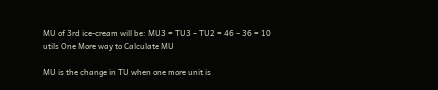MU of 3rd ice-cream will be: MU3 = TU3 – TU2 = 46 – 36 = 10 utils One More way to Calculate MU

MU is the change in TU when one more unit is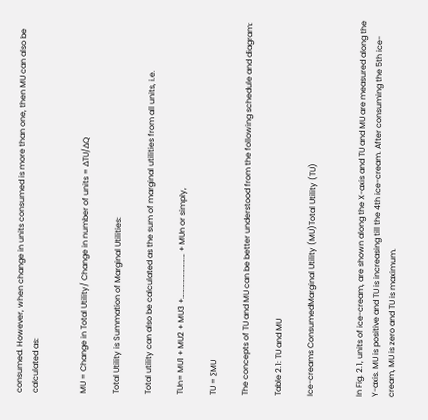consumed. However, when change in units consumed is more than one, then MU can also be calculated as:


MU = Change in Total Utility/ Change in number of units = ∆TU/∆Q

Total Utility is Summation of Marginal Utilities:

Total utility can also be calculated as the sum of marginal utilities from all units, i.e.

TUn= MU1 + MU2 + MU3 +……………………… + MUn or simply,

TU = ∑MU

The concepts of TU and MU can be better understood from the following schedule and diagram:

Table 2.1: TU and MU

Ice-creams ConsumedMarginal Utility (MU)Total Utility (TU)


In Fig. 2.1, units of ice-cream, are shown along the X-axis and TU and MU are measured along the Y-axis. MU is positive and TU is increasing till the 4th ice-cream. After consuming the 5th ice-cream, MU is zero and TU is maximum.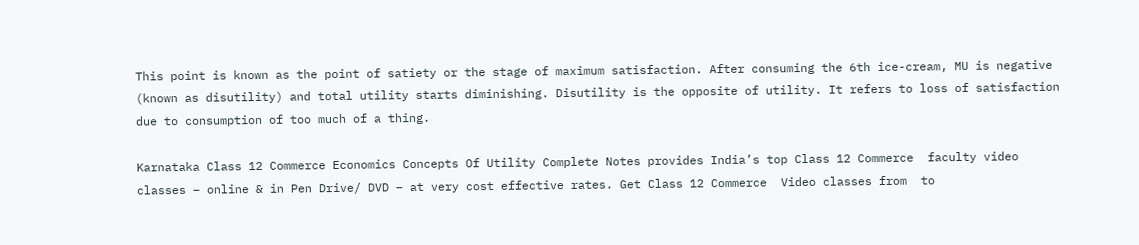This point is known as the point of satiety or the stage of maximum satisfaction. After consuming the 6th ice-cream, MU is negative (known as disutility) and total utility starts diminishing. Disutility is the opposite of utility. It refers to loss of satisfaction due to consumption of too much of a thing.

Karnataka Class 12 Commerce Economics Concepts Of Utility Complete Notes provides India’s top Class 12 Commerce  faculty video classes – online & in Pen Drive/ DVD – at very cost effective rates. Get Class 12 Commerce  Video classes from  to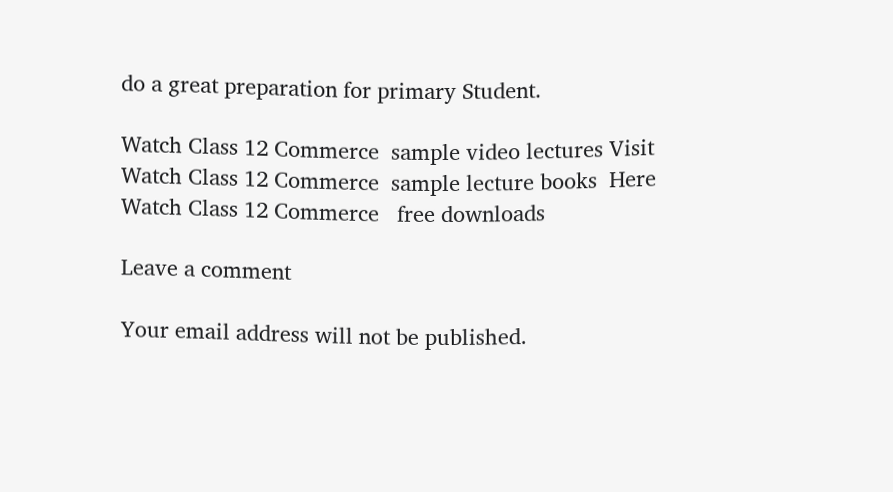do a great preparation for primary Student.

Watch Class 12 Commerce  sample video lectures Visit
Watch Class 12 Commerce  sample lecture books  Here
Watch Class 12 Commerce   free downloads

Leave a comment

Your email address will not be published.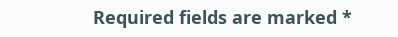Required fields are marked *